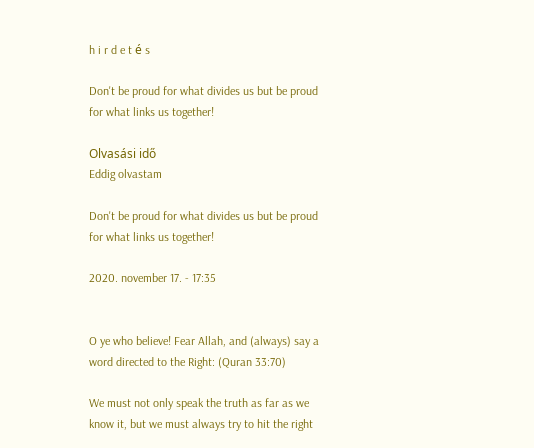h i r d e t é s

Don't be proud for what divides us but be proud for what links us together!

Olvasási idő
Eddig olvastam

Don't be proud for what divides us but be proud for what links us together!

2020. november 17. - 17:35


O ye who believe! Fear Allah, and (always) say a word directed to the Right: (Quran 33:70)

We must not only speak the truth as far as we know it, but we must always try to hit the right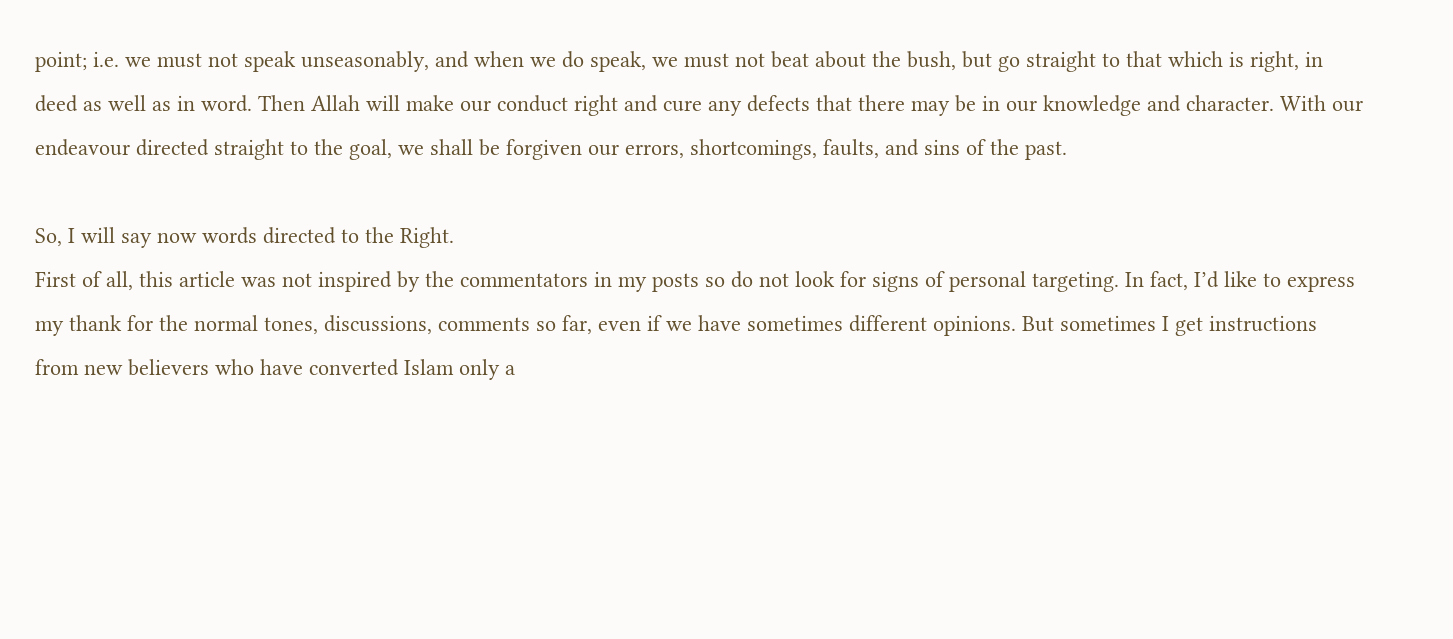point; i.e. we must not speak unseasonably, and when we do speak, we must not beat about the bush, but go straight to that which is right, in deed as well as in word. Then Allah will make our conduct right and cure any defects that there may be in our knowledge and character. With our endeavour directed straight to the goal, we shall be forgiven our errors, shortcomings, faults, and sins of the past.

So, I will say now words directed to the Right.
First of all, this article was not inspired by the commentators in my posts so do not look for signs of personal targeting. In fact, I’d like to express my thank for the normal tones, discussions, comments so far, even if we have sometimes different opinions. But sometimes I get instructions from new believers who have converted Islam only a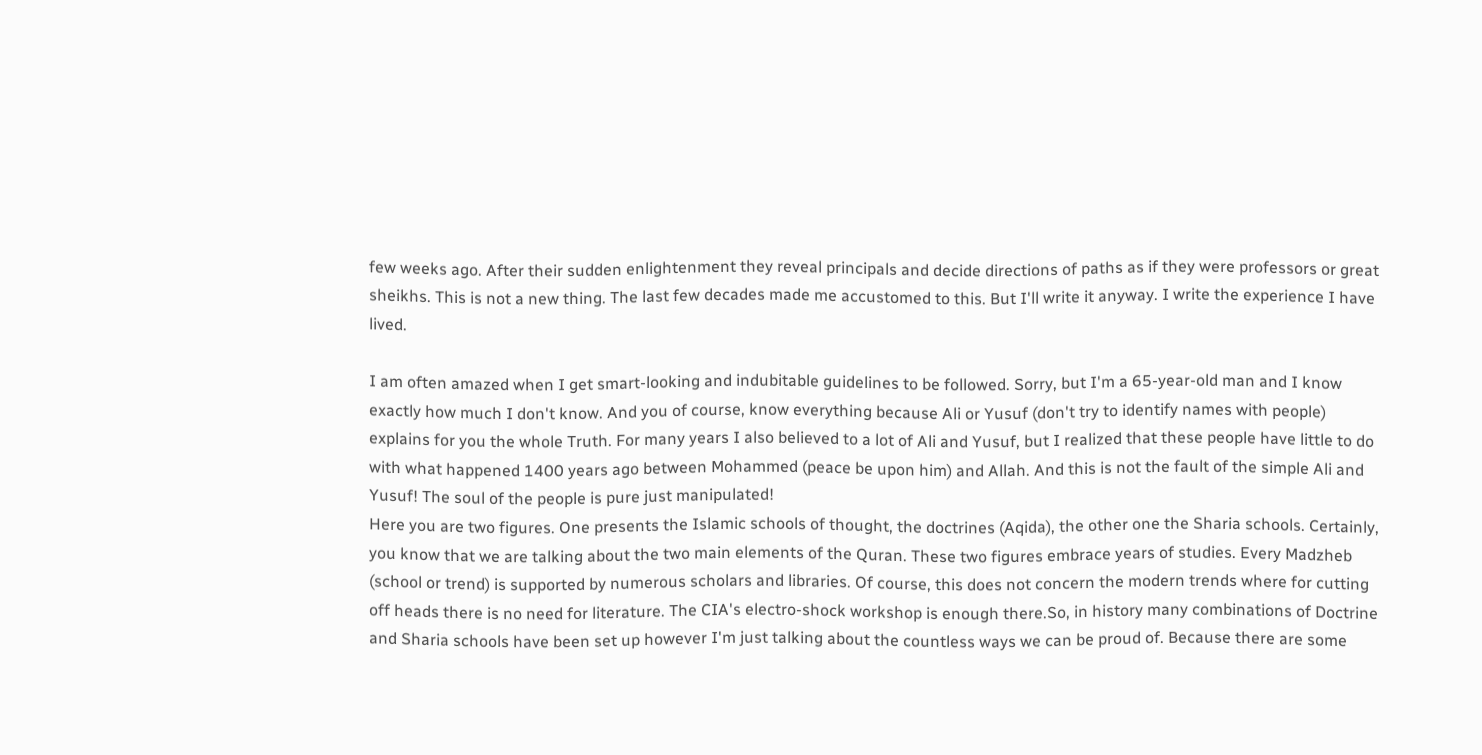few weeks ago. After their sudden enlightenment they reveal principals and decide directions of paths as if they were professors or great sheikhs. This is not a new thing. The last few decades made me accustomed to this. But I'll write it anyway. I write the experience I have lived.

I am often amazed when I get smart-looking and indubitable guidelines to be followed. Sorry, but I'm a 65-year-old man and I know exactly how much I don't know. And you of course, know everything because Ali or Yusuf (don't try to identify names with people) explains for you the whole Truth. For many years I also believed to a lot of Ali and Yusuf, but I realized that these people have little to do with what happened 1400 years ago between Mohammed (peace be upon him) and Allah. And this is not the fault of the simple Ali and Yusuf! The soul of the people is pure just manipulated!
Here you are two figures. One presents the Islamic schools of thought, the doctrines (Aqida), the other one the Sharia schools. Certainly, you know that we are talking about the two main elements of the Quran. These two figures embrace years of studies. Every Madzheb (school or trend) is supported by numerous scholars and libraries. Of course, this does not concern the modern trends where for cutting off heads there is no need for literature. The CIA's electro-shock workshop is enough there.So, in history many combinations of Doctrine and Sharia schools have been set up however I'm just talking about the countless ways we can be proud of. Because there are some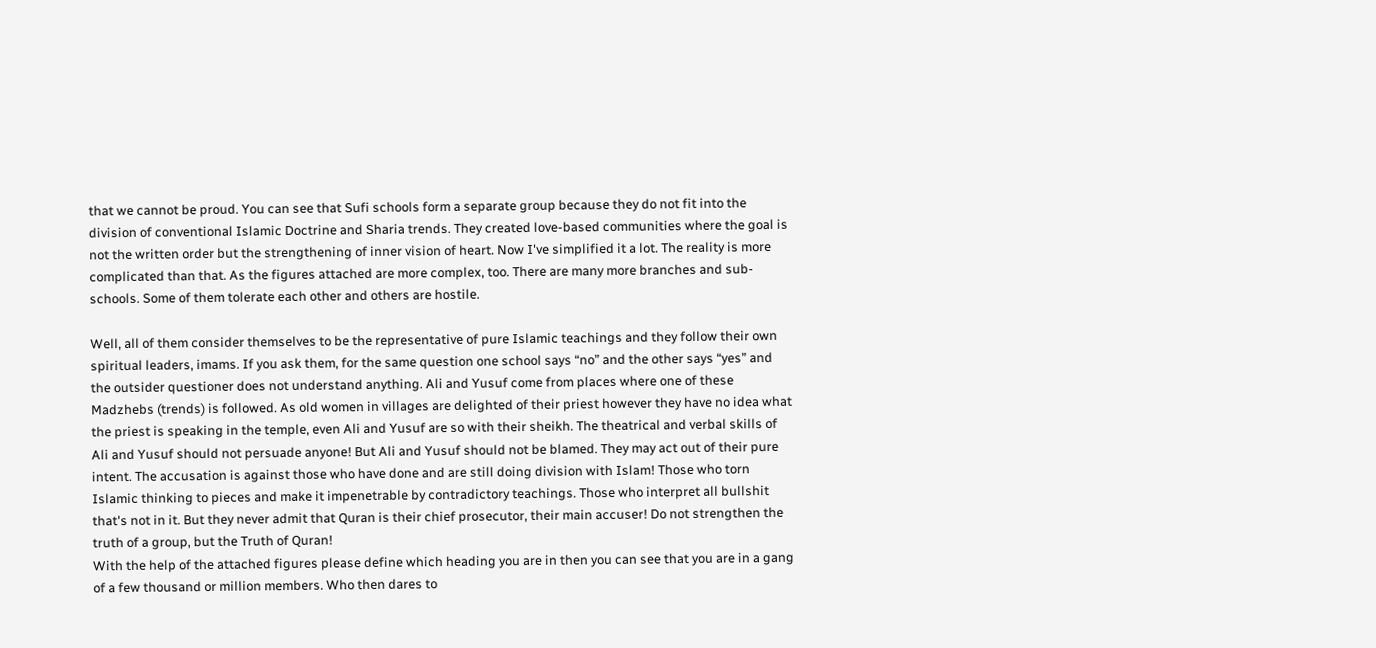that we cannot be proud. You can see that Sufi schools form a separate group because they do not fit into the division of conventional Islamic Doctrine and Sharia trends. They created love-based communities where the goal is not the written order but the strengthening of inner vision of heart. Now I've simplified it a lot. The reality is more complicated than that. As the figures attached are more complex, too. There are many more branches and sub-schools. Some of them tolerate each other and others are hostile.

Well, all of them consider themselves to be the representative of pure Islamic teachings and they follow their own spiritual leaders, imams. If you ask them, for the same question one school says “no” and the other says “yes” and the outsider questioner does not understand anything. Ali and Yusuf come from places where one of these Madzhebs (trends) is followed. As old women in villages are delighted of their priest however they have no idea what the priest is speaking in the temple, even Ali and Yusuf are so with their sheikh. The theatrical and verbal skills of Ali and Yusuf should not persuade anyone! But Ali and Yusuf should not be blamed. They may act out of their pure intent. The accusation is against those who have done and are still doing division with Islam! Those who torn Islamic thinking to pieces and make it impenetrable by contradictory teachings. Those who interpret all bullshit that's not in it. But they never admit that Quran is their chief prosecutor, their main accuser! Do not strengthen the truth of a group, but the Truth of Quran!
With the help of the attached figures please define which heading you are in then you can see that you are in a gang of a few thousand or million members. Who then dares to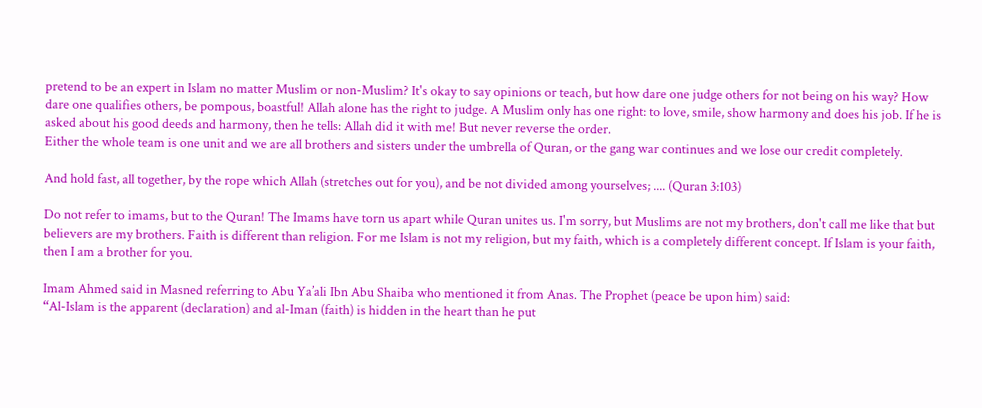pretend to be an expert in Islam no matter Muslim or non-Muslim? It's okay to say opinions or teach, but how dare one judge others for not being on his way? How dare one qualifies others, be pompous, boastful! Allah alone has the right to judge. A Muslim only has one right: to love, smile, show harmony and does his job. If he is asked about his good deeds and harmony, then he tells: Allah did it with me! But never reverse the order.
Either the whole team is one unit and we are all brothers and sisters under the umbrella of Quran, or the gang war continues and we lose our credit completely.

And hold fast, all together, by the rope which Allah (stretches out for you), and be not divided among yourselves; .... (Quran 3:103)

Do not refer to imams, but to the Quran! The Imams have torn us apart while Quran unites us. I'm sorry, but Muslims are not my brothers, don't call me like that but believers are my brothers. Faith is different than religion. For me Islam is not my religion, but my faith, which is a completely different concept. If Islam is your faith, then I am a brother for you.

Imam Ahmed said in Masned referring to Abu Ya’ali Ibn Abu Shaiba who mentioned it from Anas. The Prophet (peace be upon him) said:
“Al-Islam is the apparent (declaration) and al-Iman (faith) is hidden in the heart than he put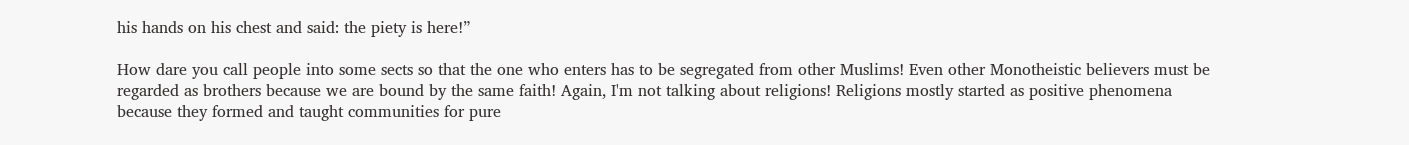his hands on his chest and said: the piety is here!”

How dare you call people into some sects so that the one who enters has to be segregated from other Muslims! Even other Monotheistic believers must be regarded as brothers because we are bound by the same faith! Again, I'm not talking about religions! Religions mostly started as positive phenomena because they formed and taught communities for pure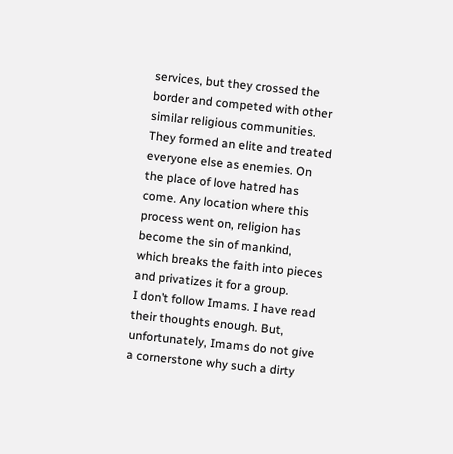services, but they crossed the border and competed with other similar religious communities. They formed an elite and treated everyone else as enemies. On the place of love hatred has come. Any location where this process went on, religion has become the sin of mankind, which breaks the faith into pieces and privatizes it for a group.
I don’t follow Imams. I have read their thoughts enough. But, unfortunately, Imams do not give a cornerstone why such a dirty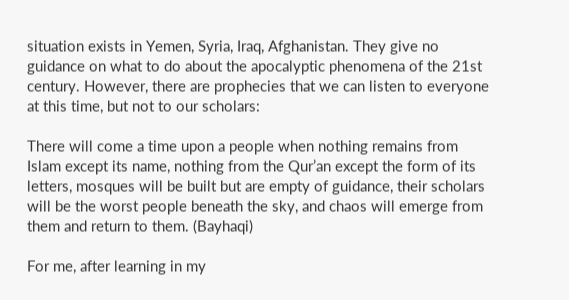situation exists in Yemen, Syria, Iraq, Afghanistan. They give no guidance on what to do about the apocalyptic phenomena of the 21st century. However, there are prophecies that we can listen to everyone at this time, but not to our scholars:

There will come a time upon a people when nothing remains from Islam except its name, nothing from the Qur’an except the form of its letters, mosques will be built but are empty of guidance, their scholars will be the worst people beneath the sky, and chaos will emerge from them and return to them. (Bayhaqi)

For me, after learning in my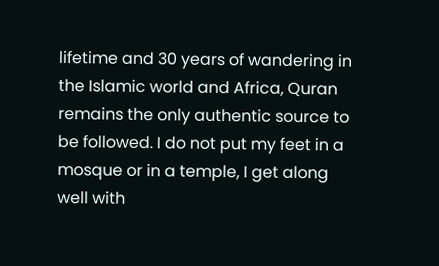lifetime and 30 years of wandering in the Islamic world and Africa, Quran remains the only authentic source to be followed. I do not put my feet in a mosque or in a temple, I get along well with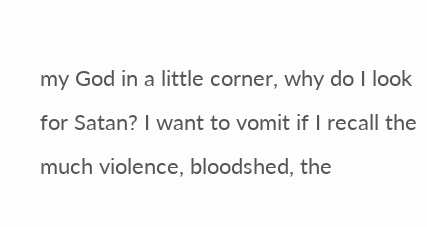my God in a little corner, why do I look for Satan? I want to vomit if I recall the much violence, bloodshed, the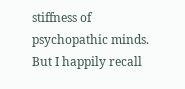stiffness of psychopathic minds. But I happily recall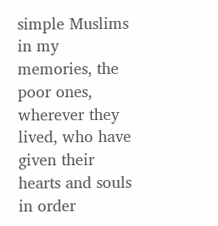simple Muslims in my memories, the poor ones, wherever they lived, who have given their hearts and souls in order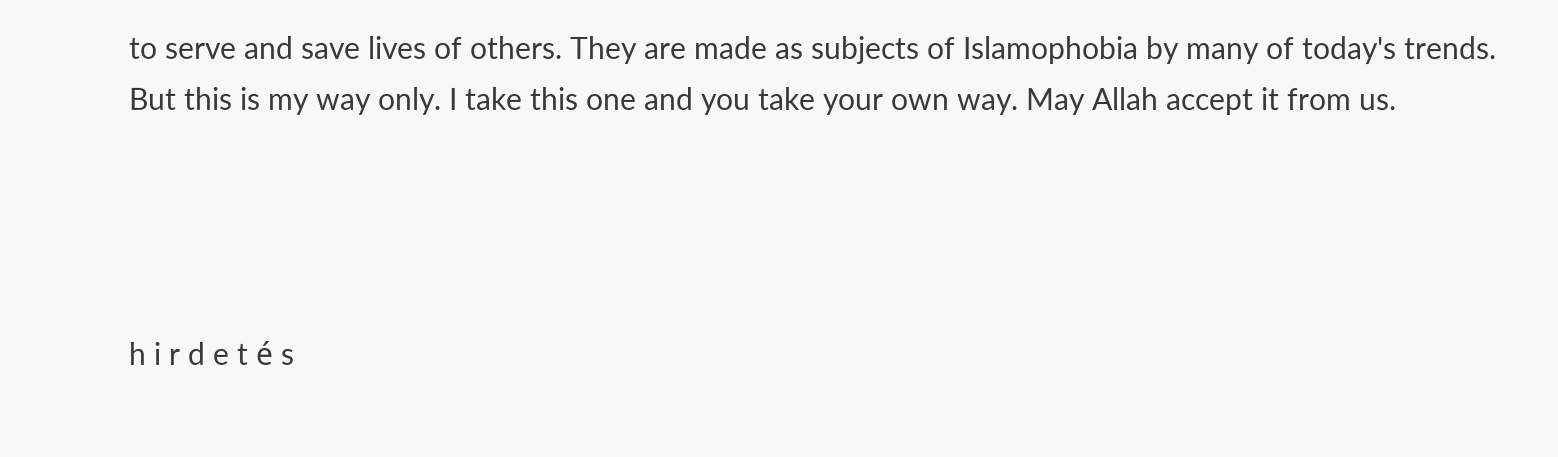to serve and save lives of others. They are made as subjects of Islamophobia by many of today's trends.
But this is my way only. I take this one and you take your own way. May Allah accept it from us.




h i r d e t é s